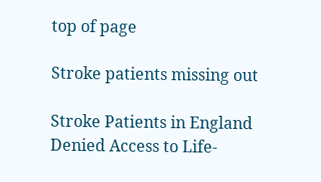top of page

Stroke patients missing out

Stroke Patients in England Denied Access to Life-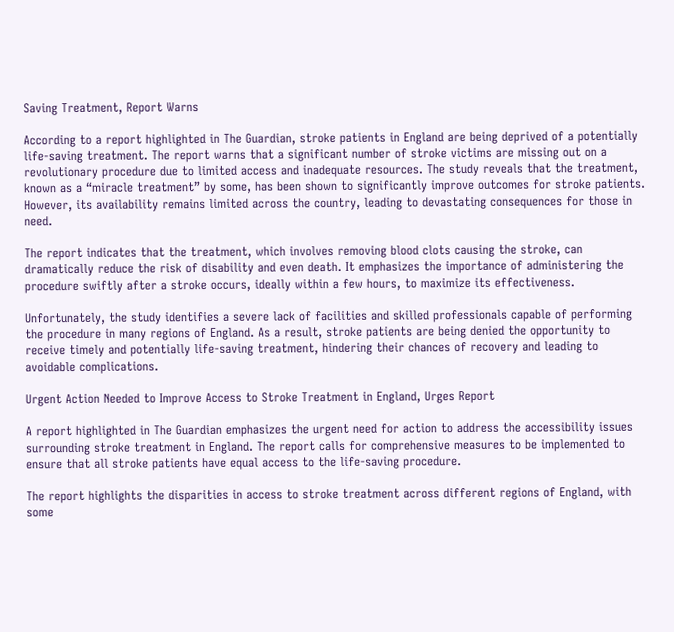Saving Treatment, Report Warns

According to a report highlighted in The Guardian, stroke patients in England are being deprived of a potentially life-saving treatment. The report warns that a significant number of stroke victims are missing out on a revolutionary procedure due to limited access and inadequate resources. The study reveals that the treatment, known as a “miracle treatment” by some, has been shown to significantly improve outcomes for stroke patients. However, its availability remains limited across the country, leading to devastating consequences for those in need.

The report indicates that the treatment, which involves removing blood clots causing the stroke, can dramatically reduce the risk of disability and even death. It emphasizes the importance of administering the procedure swiftly after a stroke occurs, ideally within a few hours, to maximize its effectiveness.

Unfortunately, the study identifies a severe lack of facilities and skilled professionals capable of performing the procedure in many regions of England. As a result, stroke patients are being denied the opportunity to receive timely and potentially life-saving treatment, hindering their chances of recovery and leading to avoidable complications.

Urgent Action Needed to Improve Access to Stroke Treatment in England, Urges Report

A report highlighted in The Guardian emphasizes the urgent need for action to address the accessibility issues surrounding stroke treatment in England. The report calls for comprehensive measures to be implemented to ensure that all stroke patients have equal access to the life-saving procedure.

The report highlights the disparities in access to stroke treatment across different regions of England, with some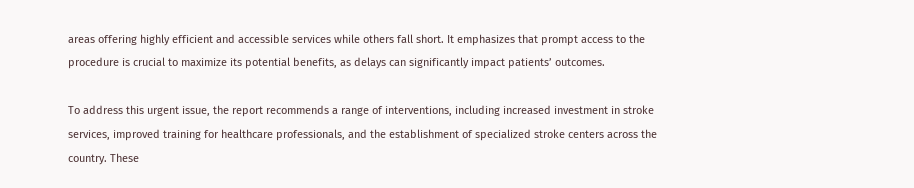areas offering highly efficient and accessible services while others fall short. It emphasizes that prompt access to the procedure is crucial to maximize its potential benefits, as delays can significantly impact patients’ outcomes.

To address this urgent issue, the report recommends a range of interventions, including increased investment in stroke services, improved training for healthcare professionals, and the establishment of specialized stroke centers across the country. These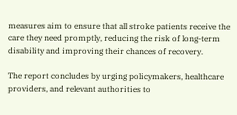measures aim to ensure that all stroke patients receive the care they need promptly, reducing the risk of long-term disability and improving their chances of recovery.

The report concludes by urging policymakers, healthcare providers, and relevant authorities to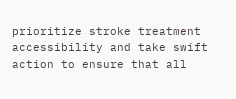prioritize stroke treatment accessibility and take swift action to ensure that all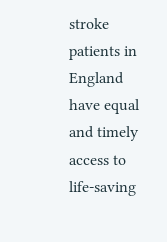stroke patients in England have equal and timely access to life-saving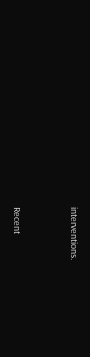interventions.


Recent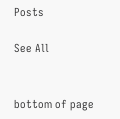Posts

See All


bottom of page